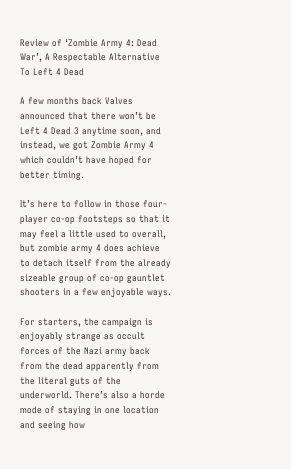Review of ‘Zombie Army 4: Dead War’, A Respectable Alternative To Left 4 Dead

A few months back Valves announced that there won’t be Left 4 Dead 3 anytime soon, and instead, we got Zombie Army 4 which couldn’t have hoped for better timing.

It’s here to follow in those four-player co-op footsteps so that it may feel a little used to overall, but zombie army 4 does achieve to detach itself from the already sizeable group of co-op gauntlet shooters in a few enjoyable ways.

For starters, the campaign is enjoyably strange as occult forces of the Nazi army back from the dead apparently from the literal guts of the underworld. There’s also a horde mode of staying in one location and seeing how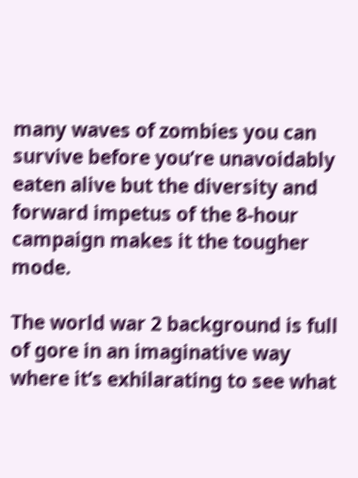many waves of zombies you can survive before you’re unavoidably eaten alive but the diversity and forward impetus of the 8-hour campaign makes it the tougher mode.

The world war 2 background is full of gore in an imaginative way where it’s exhilarating to see what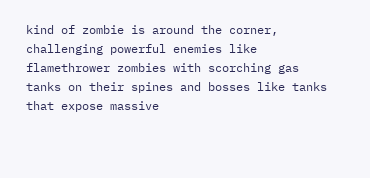kind of zombie is around the corner, challenging powerful enemies like flamethrower zombies with scorching gas tanks on their spines and bosses like tanks that expose massive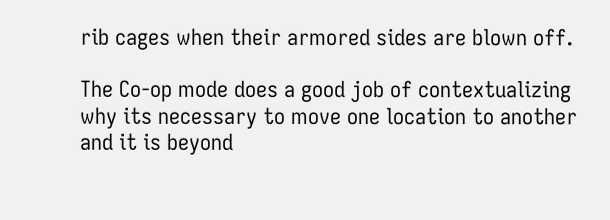rib cages when their armored sides are blown off.

The Co-op mode does a good job of contextualizing why its necessary to move one location to another and it is beyond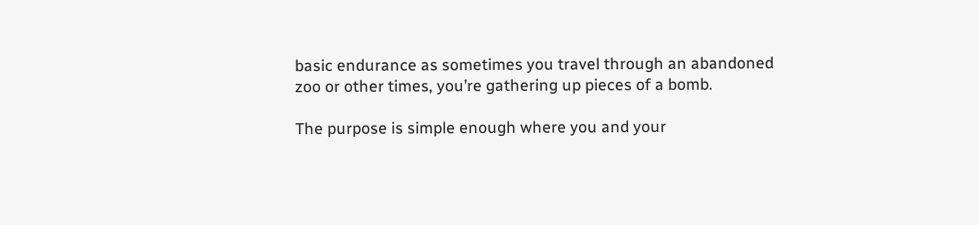basic endurance as sometimes you travel through an abandoned zoo or other times, you’re gathering up pieces of a bomb.

The purpose is simple enough where you and your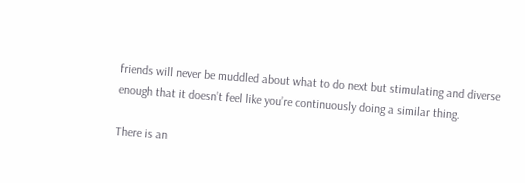friends will never be muddled about what to do next but stimulating and diverse enough that it doesn’t feel like you’re continuously doing a similar thing.

There is an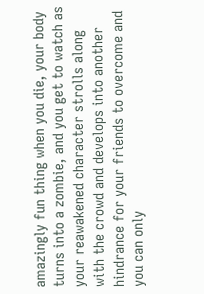amazingly fun thing when you die, your body turns into a zombie, and you get to watch as your reawakened character strolls along with the crowd and develops into another hindrance for your friends to overcome and you can only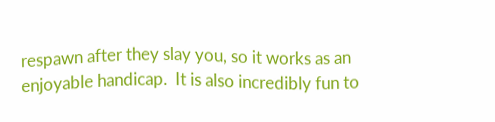respawn after they slay you, so it works as an enjoyable handicap.  It is also incredibly fun to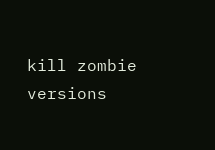kill zombie versions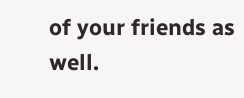of your friends as well.